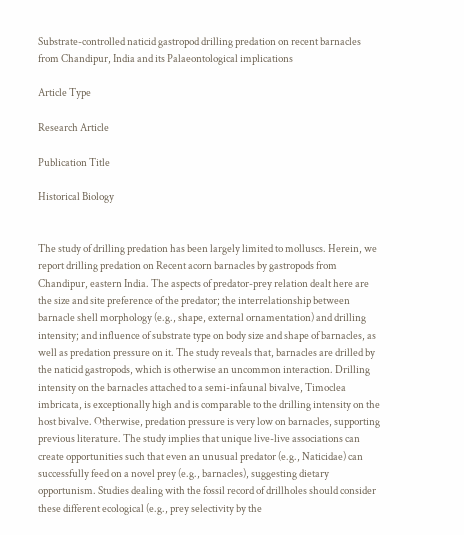Substrate-controlled naticid gastropod drilling predation on recent barnacles from Chandipur, India and its Palaeontological implications

Article Type

Research Article

Publication Title

Historical Biology


The study of drilling predation has been largely limited to molluscs. Herein, we report drilling predation on Recent acorn barnacles by gastropods from Chandipur, eastern India. The aspects of predator-prey relation dealt here are the size and site preference of the predator; the interrelationship between barnacle shell morphology (e.g., shape, external ornamentation) and drilling intensity; and influence of substrate type on body size and shape of barnacles, as well as predation pressure on it. The study reveals that, barnacles are drilled by the naticid gastropods, which is otherwise an uncommon interaction. Drilling intensity on the barnacles attached to a semi-infaunal bivalve, Timoclea imbricata, is exceptionally high and is comparable to the drilling intensity on the host bivalve. Otherwise, predation pressure is very low on barnacles, supporting previous literature. The study implies that unique live-live associations can create opportunities such that even an unusual predator (e.g., Naticidae) can successfully feed on a novel prey (e.g., barnacles), suggesting dietary opportunism. Studies dealing with the fossil record of drillholes should consider these different ecological (e.g., prey selectivity by the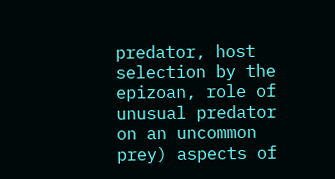predator, host selection by the epizoan, role of unusual predator on an uncommon prey) aspects of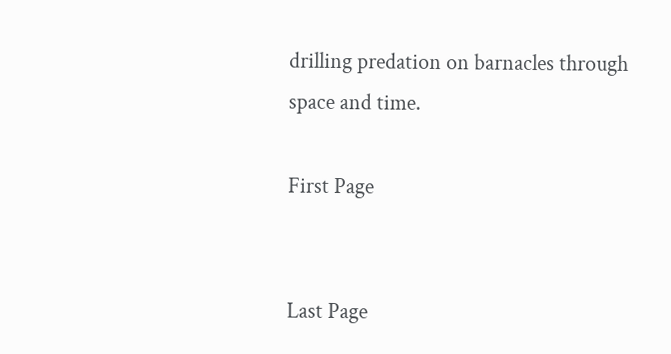drilling predation on barnacles through space and time.

First Page


Last Page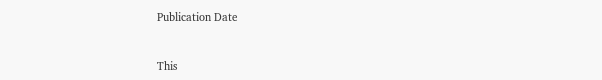Publication Date


This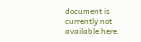document is currently not available here.